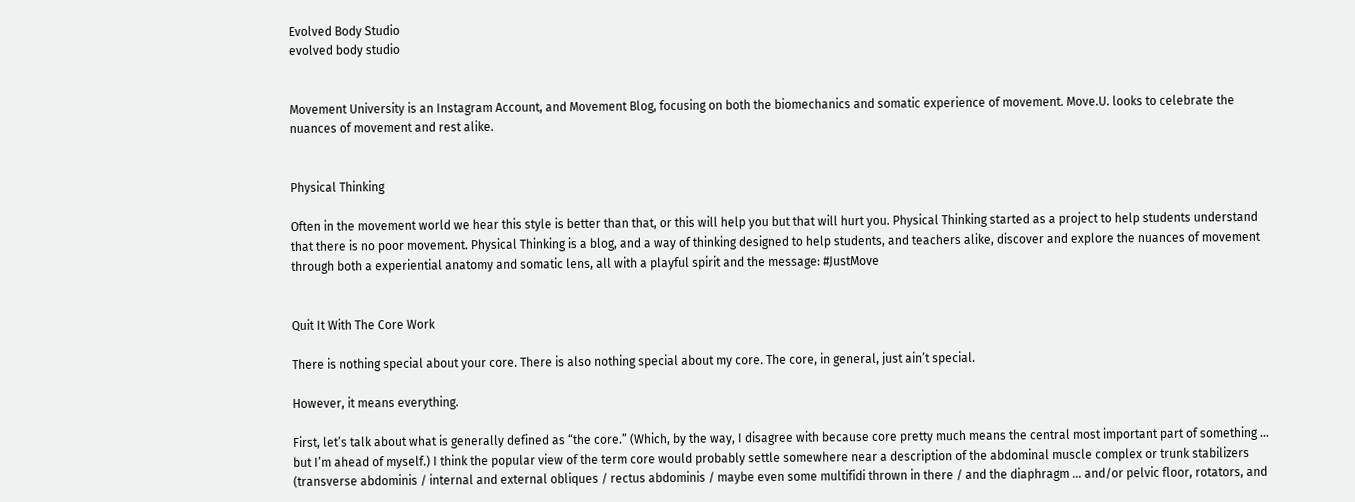Evolved Body Studio
evolved body studio


Movement University is an Instagram Account, and Movement Blog, focusing on both the biomechanics and somatic experience of movement. Move.U. looks to celebrate the nuances of movement and rest alike.


Physical Thinking

Often in the movement world we hear this style is better than that, or this will help you but that will hurt you. Physical Thinking started as a project to help students understand that there is no poor movement. Physical Thinking is a blog, and a way of thinking designed to help students, and teachers alike, discover and explore the nuances of movement through both a experiential anatomy and somatic lens, all with a playful spirit and the message: #JustMove


Quit It With The Core Work

There is nothing special about your core. There is also nothing special about my core. The core, in general, just ain’t special.

However, it means everything.

First, let’s talk about what is generally defined as “the core.” (Which, by the way, I disagree with because core pretty much means the central most important part of something … but I’m ahead of myself.) I think the popular view of the term core would probably settle somewhere near a description of the abdominal muscle complex or trunk stabilizers (transverse abdominis / internal and external obliques / rectus abdominis / maybe even some multifidi thrown in there / and the diaphragm … and/or pelvic floor, rotators, and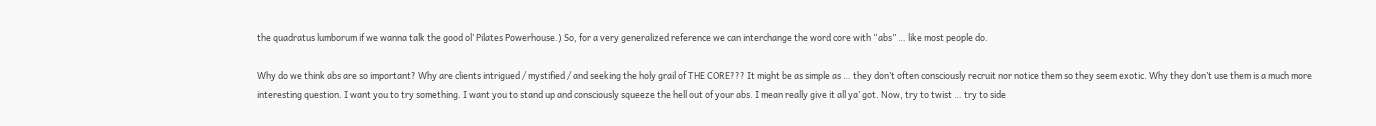the quadratus lumborum if we wanna talk the good ol’ Pilates Powerhouse.) So, for a very generalized reference we can interchange the word core with “abs” … like most people do.

Why do we think abs are so important? Why are clients intrigued / mystified / and seeking the holy grail of THE CORE??? It might be as simple as … they don’t often consciously recruit nor notice them so they seem exotic. Why they don’t use them is a much more interesting question. I want you to try something. I want you to stand up and consciously squeeze the hell out of your abs. I mean really give it all ya’ got. Now, try to twist … try to side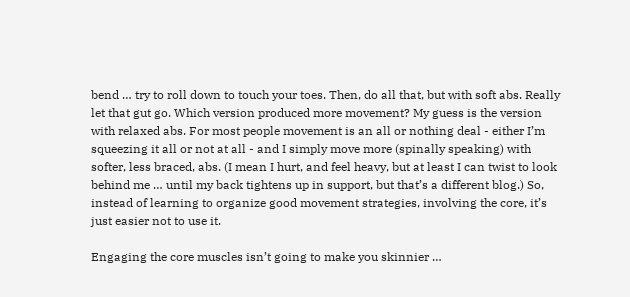bend … try to roll down to touch your toes. Then, do all that, but with soft abs. Really let that gut go. Which version produced more movement? My guess is the version with relaxed abs. For most people movement is an all or nothing deal - either I’m squeezing it all or not at all - and I simply move more (spinally speaking) with softer, less braced, abs. (I mean I hurt, and feel heavy, but at least I can twist to look behind me … until my back tightens up in support, but that’s a different blog.) So, instead of learning to organize good movement strategies, involving the core, it’s just easier not to use it.

Engaging the core muscles isn’t going to make you skinnier …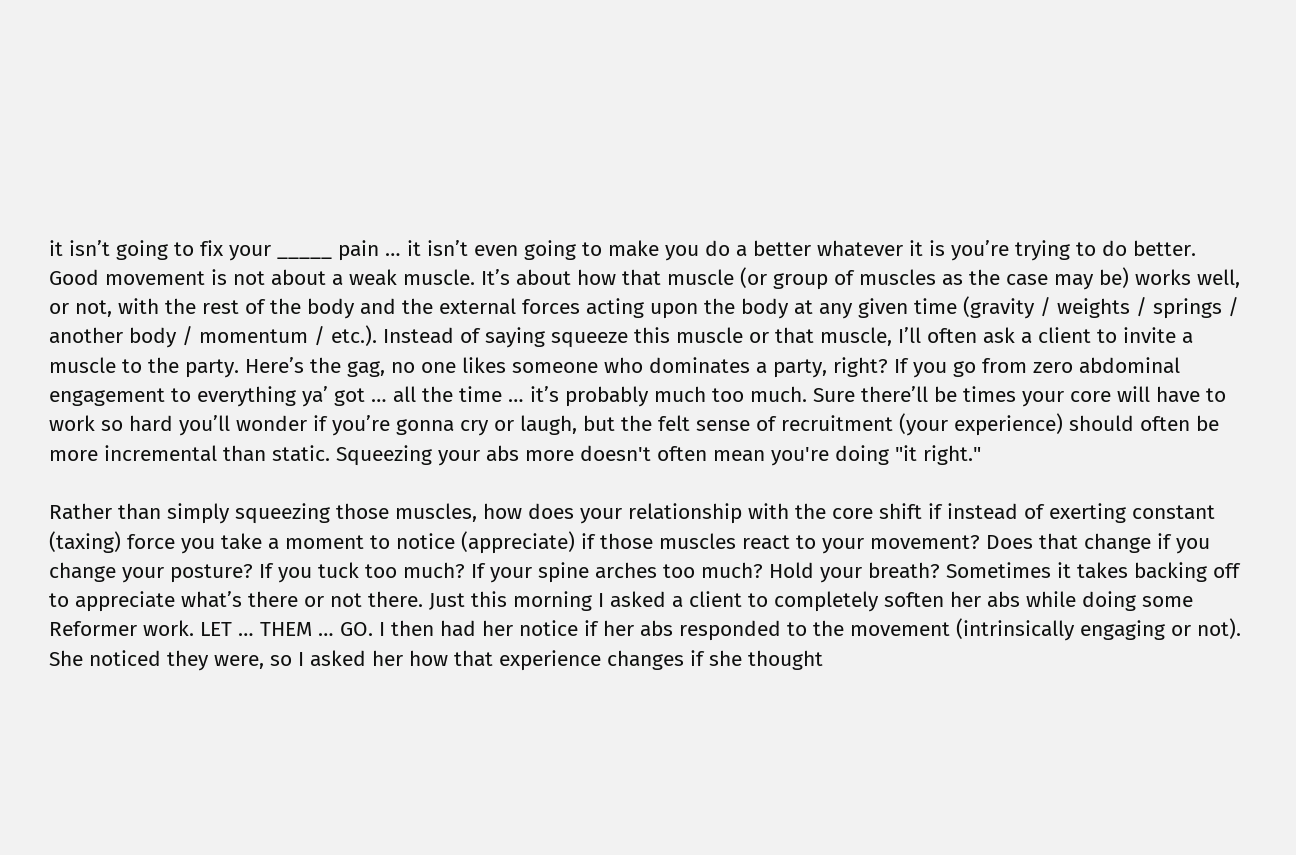it isn’t going to fix your _____ pain … it isn’t even going to make you do a better whatever it is you’re trying to do better. Good movement is not about a weak muscle. It’s about how that muscle (or group of muscles as the case may be) works well, or not, with the rest of the body and the external forces acting upon the body at any given time (gravity / weights / springs / another body / momentum / etc.). Instead of saying squeeze this muscle or that muscle, I’ll often ask a client to invite a muscle to the party. Here’s the gag, no one likes someone who dominates a party, right? If you go from zero abdominal engagement to everything ya’ got … all the time … it’s probably much too much. Sure there’ll be times your core will have to work so hard you’ll wonder if you’re gonna cry or laugh, but the felt sense of recruitment (your experience) should often be more incremental than static. Squeezing your abs more doesn't often mean you're doing "it right."

Rather than simply squeezing those muscles, how does your relationship with the core shift if instead of exerting constant (taxing) force you take a moment to notice (appreciate) if those muscles react to your movement? Does that change if you change your posture? If you tuck too much? If your spine arches too much? Hold your breath? Sometimes it takes backing off to appreciate what’s there or not there. Just this morning I asked a client to completely soften her abs while doing some Reformer work. LET … THEM … GO. I then had her notice if her abs responded to the movement (intrinsically engaging or not). She noticed they were, so I asked her how that experience changes if she thought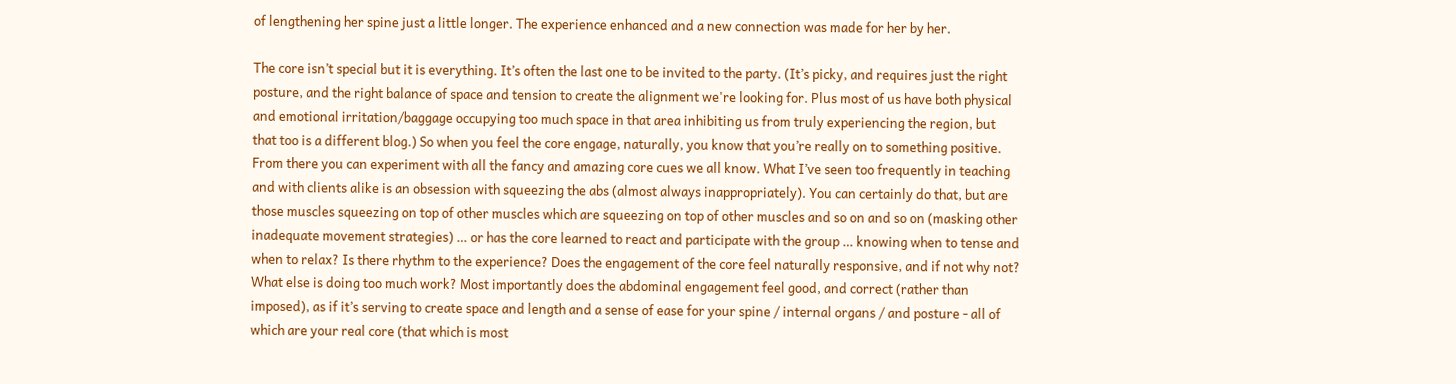of lengthening her spine just a little longer. The experience enhanced and a new connection was made for her by her.

The core isn’t special but it is everything. It’s often the last one to be invited to the party. (It’s picky, and requires just the right posture, and the right balance of space and tension to create the alignment we're looking for. Plus most of us have both physical and emotional irritation/baggage occupying too much space in that area inhibiting us from truly experiencing the region, but that too is a different blog.) So when you feel the core engage, naturally, you know that you’re really on to something positive. From there you can experiment with all the fancy and amazing core cues we all know. What I’ve seen too frequently in teaching and with clients alike is an obsession with squeezing the abs (almost always inappropriately). You can certainly do that, but are those muscles squeezing on top of other muscles which are squeezing on top of other muscles and so on and so on (masking other inadequate movement strategies) … or has the core learned to react and participate with the group … knowing when to tense and when to relax? Is there rhythm to the experience? Does the engagement of the core feel naturally responsive, and if not why not? What else is doing too much work? Most importantly does the abdominal engagement feel good, and correct (rather than imposed), as if it’s serving to create space and length and a sense of ease for your spine / internal organs / and posture - all of which are your real core (that which is most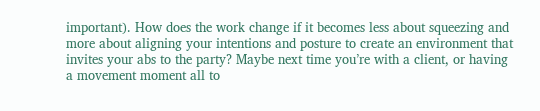important). How does the work change if it becomes less about squeezing and more about aligning your intentions and posture to create an environment that invites your abs to the party? Maybe next time you’re with a client, or having a movement moment all to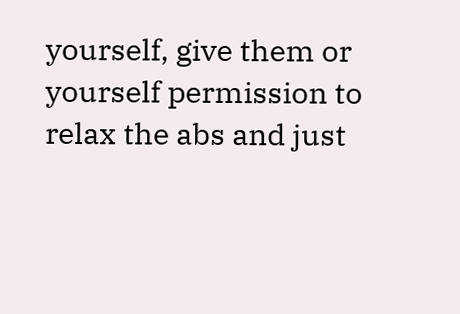yourself, give them or yourself permission to relax the abs and just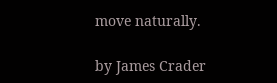move naturally.

by James Crader